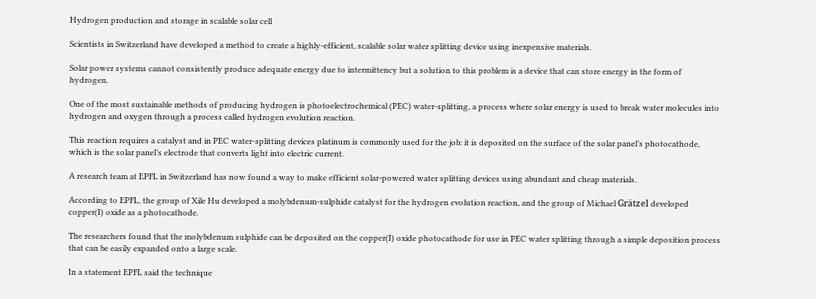Hydrogen production and storage in scalable solar cell

Scientists in Switzerland have developed a method to create a highly-efficient, scalable solar water splitting device using inexpensive materials.

Solar power systems cannot consistently produce adequate energy due to intermittency but a solution to this problem is a device that can store energy in the form of hydrogen.

One of the most sustainable methods of producing hydrogen is photoelectrochemical (PEC) water-splitting, a process where solar energy is used to break water molecules into hydrogen and oxygen through a process called hydrogen evolution reaction.

This reaction requires a catalyst and in PEC water-splitting devices platinum is commonly used for the job: it is deposited on the surface of the solar panel’s photocathode, which is the solar panel’s electrode that converts light into electric current.

A research team at EPFL in Switzerland has now found a way to make efficient solar-powered water splitting devices using abundant and cheap materials.

According to EPFL, the group of Xile Hu developed a molybdenum-sulphide catalyst for the hydrogen evolution reaction, and the group of Michael Grätzel developed copper(I) oxide as a photocathode.

The researchers found that the molybdenum sulphide can be deposited on the copper(I) oxide photocathode for use in PEC water splitting through a simple deposition process that can be easily expanded onto a large scale.

In a statement EPFL said the technique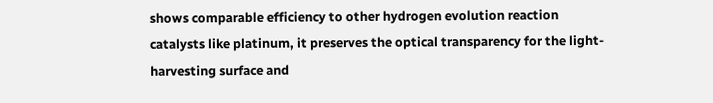shows comparable efficiency to other hydrogen evolution reaction catalysts like platinum, it preserves the optical transparency for the light-harvesting surface and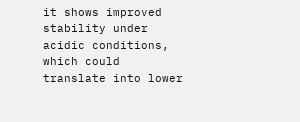it shows improved stability under acidic conditions, which could translate into lower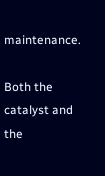maintenance.

Both the catalyst and the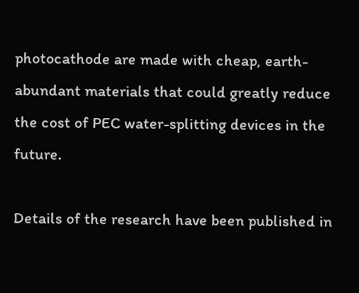photocathode are made with cheap, earth-abundant materials that could greatly reduce the cost of PEC water-splitting devices in the future.

Details of the research have been published in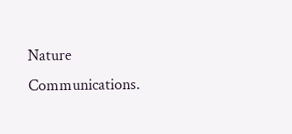Nature Communications.